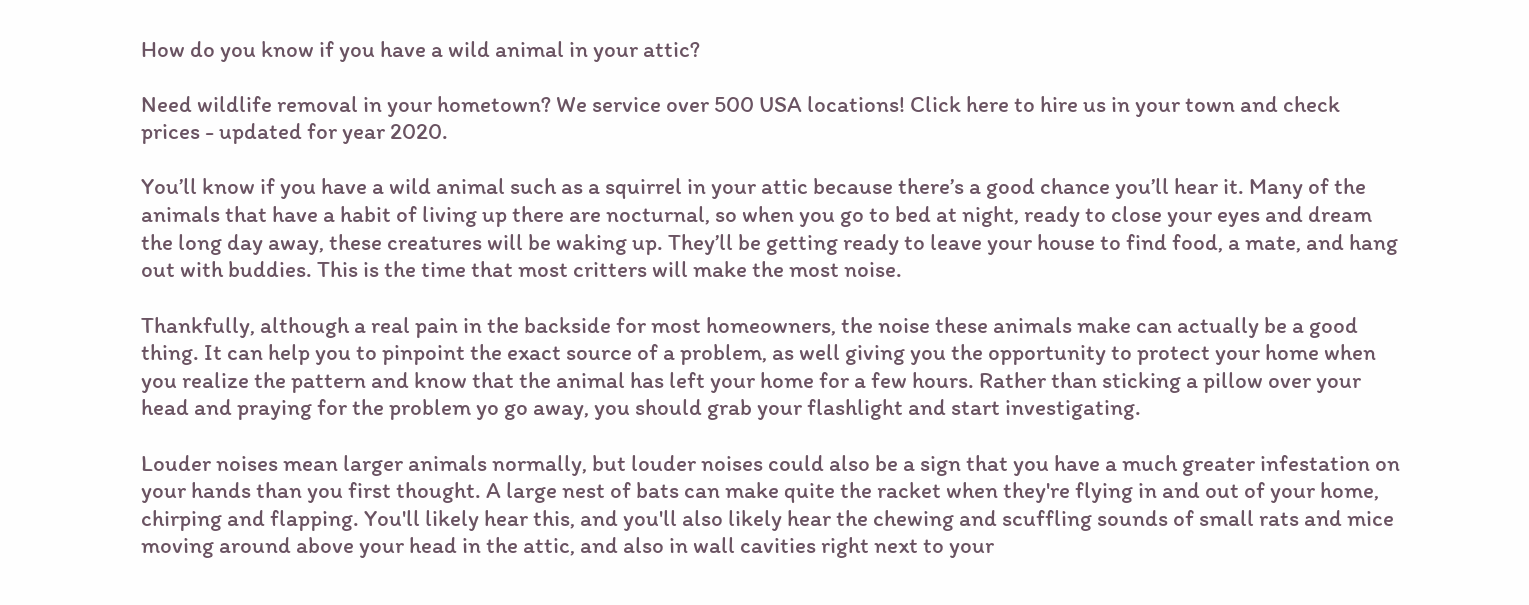How do you know if you have a wild animal in your attic?

Need wildlife removal in your hometown? We service over 500 USA locations! Click here to hire us in your town and check prices - updated for year 2020.

You’ll know if you have a wild animal such as a squirrel in your attic because there’s a good chance you’ll hear it. Many of the animals that have a habit of living up there are nocturnal, so when you go to bed at night, ready to close your eyes and dream the long day away, these creatures will be waking up. They’ll be getting ready to leave your house to find food, a mate, and hang out with buddies. This is the time that most critters will make the most noise.

Thankfully, although a real pain in the backside for most homeowners, the noise these animals make can actually be a good thing. It can help you to pinpoint the exact source of a problem, as well giving you the opportunity to protect your home when you realize the pattern and know that the animal has left your home for a few hours. Rather than sticking a pillow over your head and praying for the problem yo go away, you should grab your flashlight and start investigating.

Louder noises mean larger animals normally, but louder noises could also be a sign that you have a much greater infestation on your hands than you first thought. A large nest of bats can make quite the racket when they're flying in and out of your home, chirping and flapping. You'll likely hear this, and you'll also likely hear the chewing and scuffling sounds of small rats and mice moving around above your head in the attic, and also in wall cavities right next to your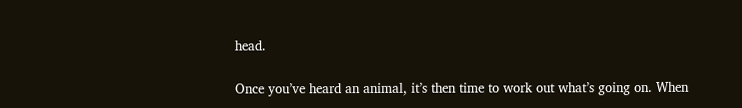head.

Once you’ve heard an animal, it’s then time to work out what’s going on. When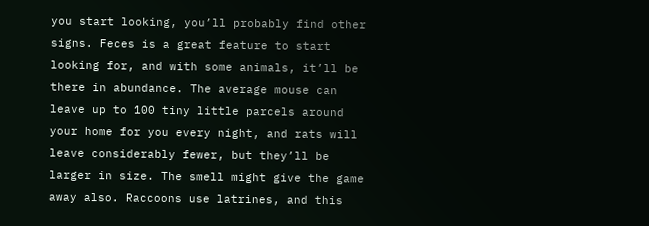you start looking, you’ll probably find other signs. Feces is a great feature to start looking for, and with some animals, it’ll be there in abundance. The average mouse can leave up to 100 tiny little parcels around your home for you every night, and rats will leave considerably fewer, but they’ll be larger in size. The smell might give the game away also. Raccoons use latrines, and this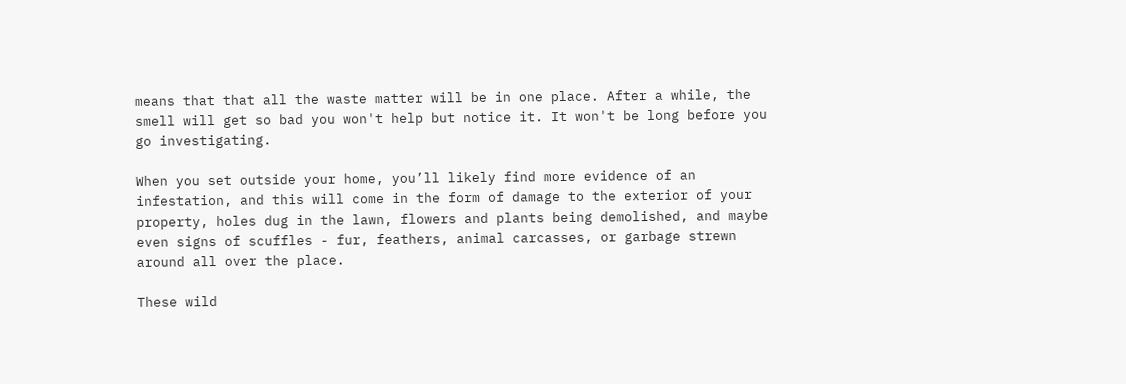means that that all the waste matter will be in one place. After a while, the smell will get so bad you won't help but notice it. It won't be long before you go investigating.

When you set outside your home, you’ll likely find more evidence of an infestation, and this will come in the form of damage to the exterior of your property, holes dug in the lawn, flowers and plants being demolished, and maybe even signs of scuffles - fur, feathers, animal carcasses, or garbage strewn around all over the place.

These wild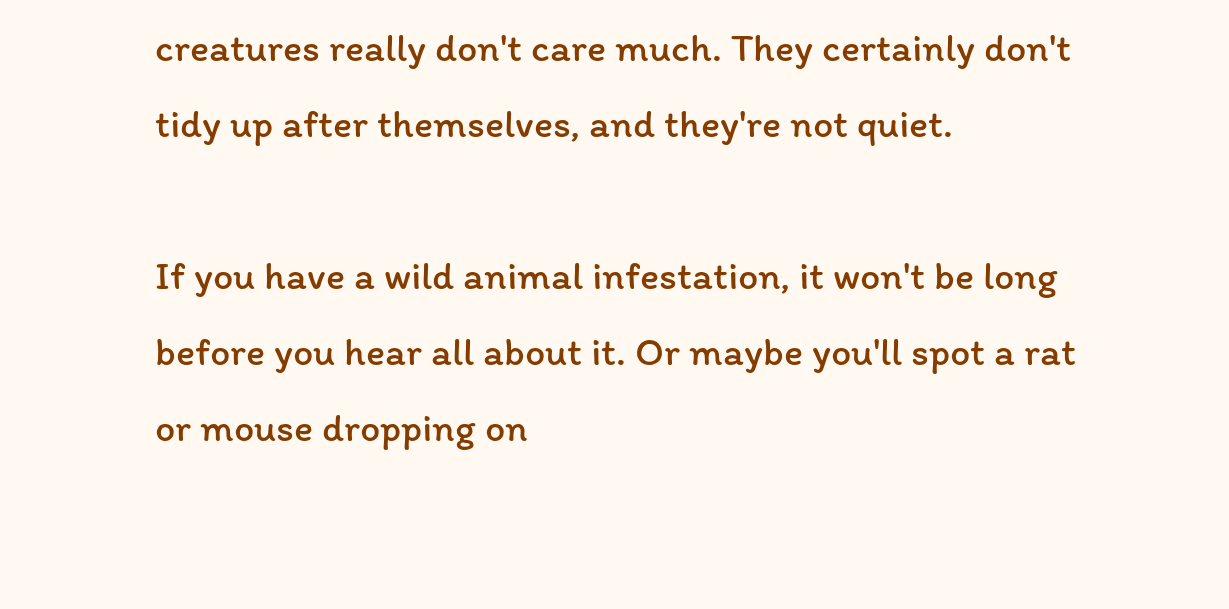creatures really don't care much. They certainly don't tidy up after themselves, and they're not quiet.

If you have a wild animal infestation, it won't be long before you hear all about it. Or maybe you'll spot a rat or mouse dropping on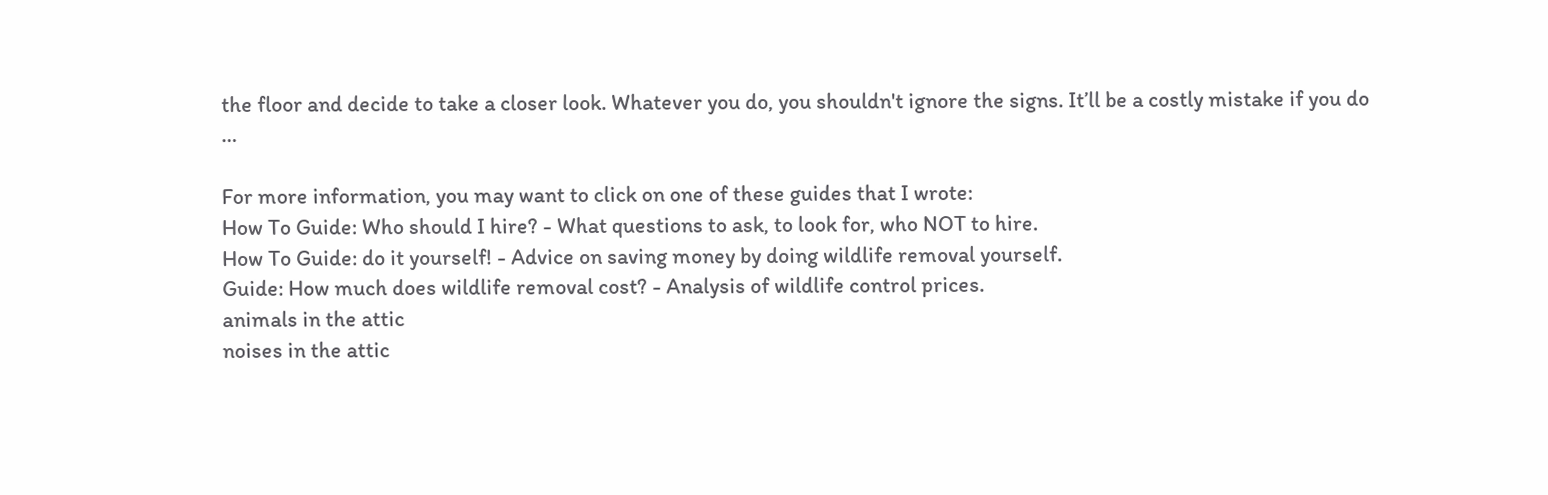the floor and decide to take a closer look. Whatever you do, you shouldn't ignore the signs. It’ll be a costly mistake if you do …

For more information, you may want to click on one of these guides that I wrote:
How To Guide: Who should I hire? - What questions to ask, to look for, who NOT to hire.
How To Guide: do it yourself! - Advice on saving money by doing wildlife removal yourself.
Guide: How much does wildlife removal cost? - Analysis of wildlife control prices.
animals in the attic
noises in the attic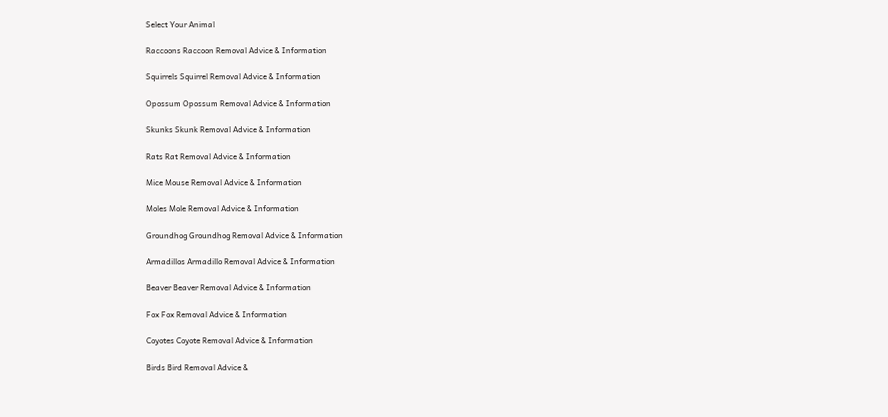Select Your Animal

Raccoons Raccoon Removal Advice & Information

Squirrels Squirrel Removal Advice & Information

Opossum Opossum Removal Advice & Information

Skunks Skunk Removal Advice & Information

Rats Rat Removal Advice & Information

Mice Mouse Removal Advice & Information

Moles Mole Removal Advice & Information

Groundhog Groundhog Removal Advice & Information

Armadillos Armadillo Removal Advice & Information

Beaver Beaver Removal Advice & Information

Fox Fox Removal Advice & Information

Coyotes Coyote Removal Advice & Information

Birds Bird Removal Advice &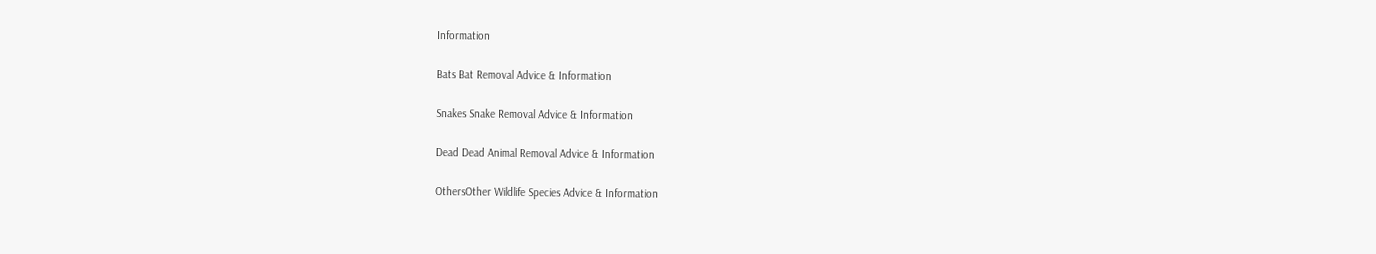Information

Bats Bat Removal Advice & Information

Snakes Snake Removal Advice & Information

Dead Dead Animal Removal Advice & Information

OthersOther Wildlife Species Advice & Information